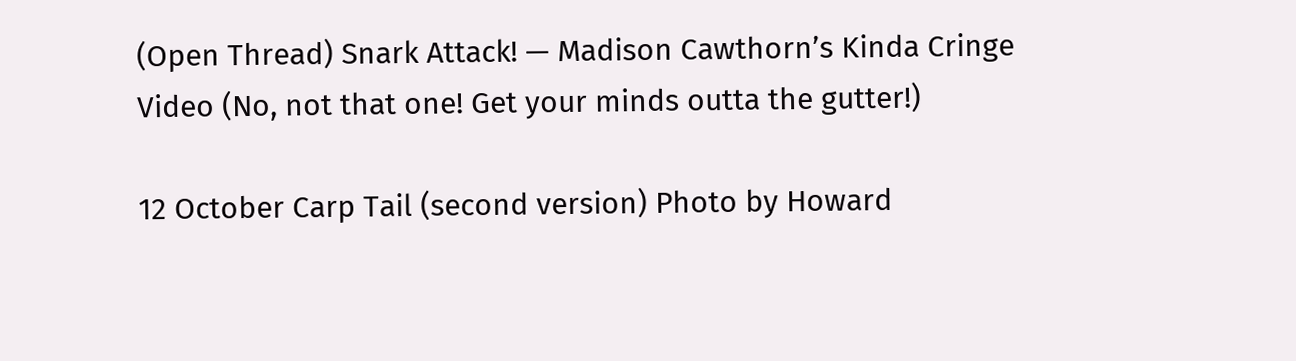(Open Thread) Snark Attack! — Madison Cawthorn’s Kinda Cringe Video (No, not that one! Get your minds outta the gutter!)

12 October Carp Tail (second version) Photo by Howard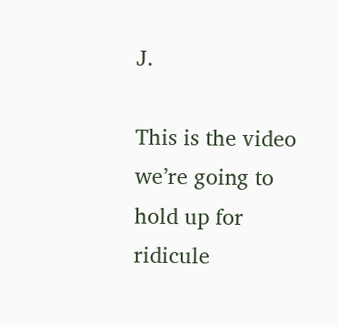J.

This is the video we’re going to hold up for ridicule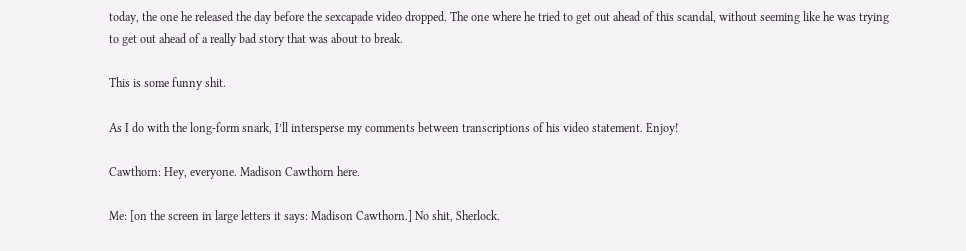today, the one he released the day before the sexcapade video dropped. The one where he tried to get out ahead of this scandal, without seeming like he was trying to get out ahead of a really bad story that was about to break.

This is some funny shit.

As I do with the long-form snark, I’ll intersperse my comments between transcriptions of his video statement. Enjoy!

Cawthorn: Hey, everyone. Madison Cawthorn here.

Me: [on the screen in large letters it says: Madison Cawthorn.] No shit, Sherlock.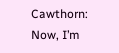Cawthorn: Now, I’m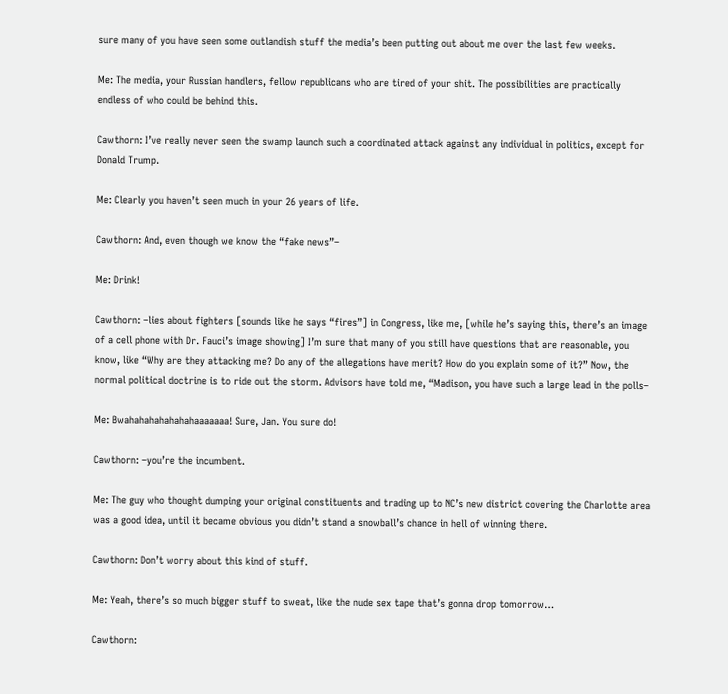sure many of you have seen some outlandish stuff the media’s been putting out about me over the last few weeks.

Me: The media, your Russian handlers, fellow republicans who are tired of your shit. The possibilities are practically endless of who could be behind this.

Cawthorn: I’ve really never seen the swamp launch such a coordinated attack against any individual in politics, except for Donald Trump.

Me: Clearly you haven’t seen much in your 26 years of life.

Cawthorn: And, even though we know the “fake news”–

Me: Drink!

Cawthorn: –lies about fighters [sounds like he says “fires”] in Congress, like me, [while he’s saying this, there’s an image of a cell phone with Dr. Fauci’s image showing] I’m sure that many of you still have questions that are reasonable, you know, like “Why are they attacking me? Do any of the allegations have merit? How do you explain some of it?” Now, the normal political doctrine is to ride out the storm. Advisors have told me, “Madison, you have such a large lead in the polls–

Me: Bwahahahahahahahaaaaaaa! Sure, Jan. You sure do!

Cawthorn: –you’re the incumbent.

Me: The guy who thought dumping your original constituents and trading up to NC’s new district covering the Charlotte area was a good idea, until it became obvious you didn’t stand a snowball’s chance in hell of winning there.

Cawthorn: Don’t worry about this kind of stuff.

Me: Yeah, there’s so much bigger stuff to sweat, like the nude sex tape that’s gonna drop tomorrow…

Cawthorn: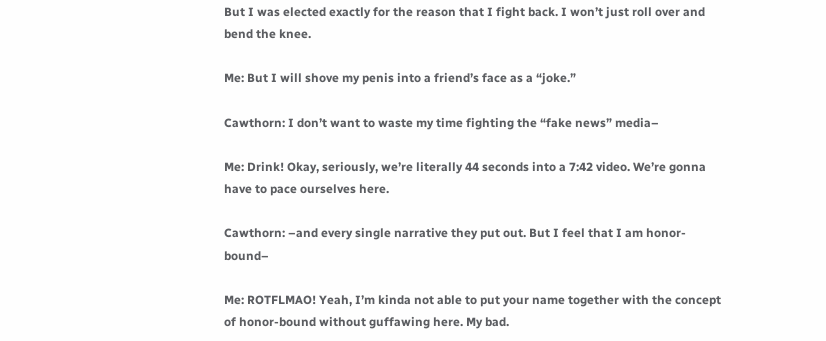But I was elected exactly for the reason that I fight back. I won’t just roll over and bend the knee.

Me: But I will shove my penis into a friend’s face as a “joke.”

Cawthorn: I don’t want to waste my time fighting the “fake news” media–

Me: Drink! Okay, seriously, we’re literally 44 seconds into a 7:42 video. We’re gonna have to pace ourselves here.

Cawthorn: –and every single narrative they put out. But I feel that I am honor-bound–

Me: ROTFLMAO! Yeah, I’m kinda not able to put your name together with the concept of honor-bound without guffawing here. My bad.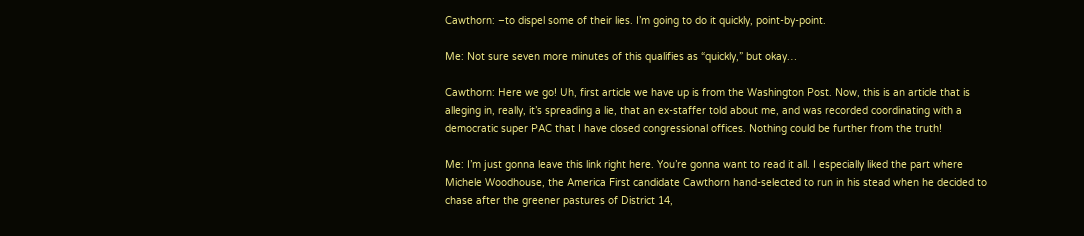Cawthorn: –to dispel some of their lies. I’m going to do it quickly, point-by-point.

Me: Not sure seven more minutes of this qualifies as “quickly,” but okay…

Cawthorn: Here we go! Uh, first article we have up is from the Washington Post. Now, this is an article that is alleging in, really, it’s spreading a lie, that an ex-staffer told about me, and was recorded coordinating with a democratic super PAC that I have closed congressional offices. Nothing could be further from the truth!

Me: I’m just gonna leave this link right here. You’re gonna want to read it all. I especially liked the part where Michele Woodhouse, the America First candidate Cawthorn hand-selected to run in his stead when he decided to chase after the greener pastures of District 14,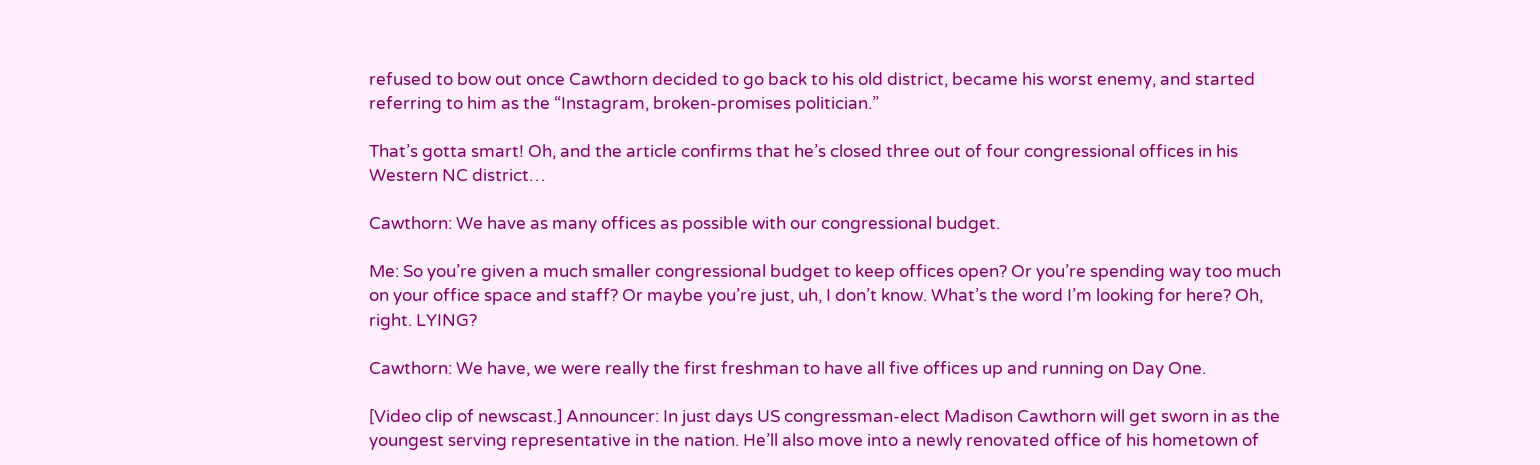refused to bow out once Cawthorn decided to go back to his old district, became his worst enemy, and started referring to him as the “Instagram, broken-promises politician.”

That’s gotta smart! Oh, and the article confirms that he’s closed three out of four congressional offices in his Western NC district…

Cawthorn: We have as many offices as possible with our congressional budget.

Me: So you’re given a much smaller congressional budget to keep offices open? Or you’re spending way too much on your office space and staff? Or maybe you’re just, uh, I don’t know. What’s the word I’m looking for here? Oh, right. LYING?

Cawthorn: We have, we were really the first freshman to have all five offices up and running on Day One.

[Video clip of newscast.] Announcer: In just days US congressman-elect Madison Cawthorn will get sworn in as the youngest serving representative in the nation. He’ll also move into a newly renovated office of his hometown of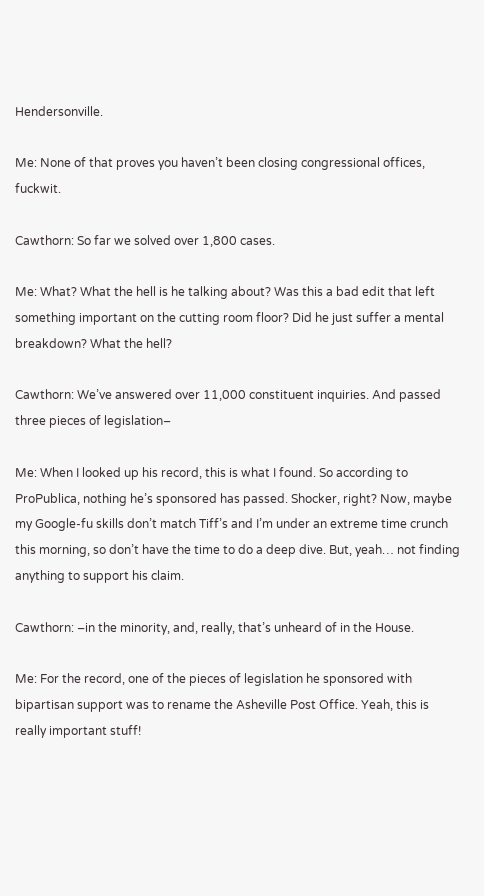Hendersonville.

Me: None of that proves you haven’t been closing congressional offices, fuckwit.

Cawthorn: So far we solved over 1,800 cases.

Me: What? What the hell is he talking about? Was this a bad edit that left something important on the cutting room floor? Did he just suffer a mental breakdown? What the hell?

Cawthorn: We’ve answered over 11,000 constituent inquiries. And passed three pieces of legislation–

Me: When I looked up his record, this is what I found. So according to ProPublica, nothing he’s sponsored has passed. Shocker, right? Now, maybe my Google-fu skills don’t match Tiff’s and I’m under an extreme time crunch this morning, so don’t have the time to do a deep dive. But, yeah… not finding anything to support his claim.

Cawthorn: –in the minority, and, really, that’s unheard of in the House.

Me: For the record, one of the pieces of legislation he sponsored with bipartisan support was to rename the Asheville Post Office. Yeah, this is really important stuff!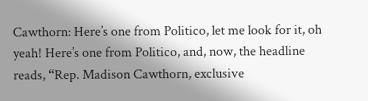Cawthorn: Here’s one from Politico, let me look for it, oh yeah! Here’s one from Politico, and, now, the headline reads, “Rep. Madison Cawthorn, exclusive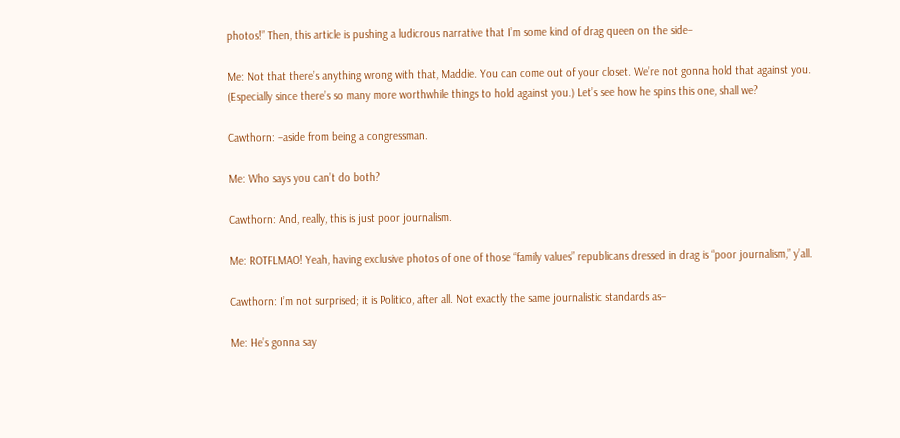photos!” Then, this article is pushing a ludicrous narrative that I’m some kind of drag queen on the side–

Me: Not that there’s anything wrong with that, Maddie. You can come out of your closet. We’re not gonna hold that against you. (Especially since there’s so many more worthwhile things to hold against you.) Let’s see how he spins this one, shall we?

Cawthorn: –aside from being a congressman.

Me: Who says you can’t do both?

Cawthorn: And, really, this is just poor journalism.

Me: ROTFLMAO! Yeah, having exclusive photos of one of those “family values” republicans dressed in drag is “poor journalism,” y’all.

Cawthorn: I’m not surprised; it is Politico, after all. Not exactly the same journalistic standards as–

Me: He’s gonna say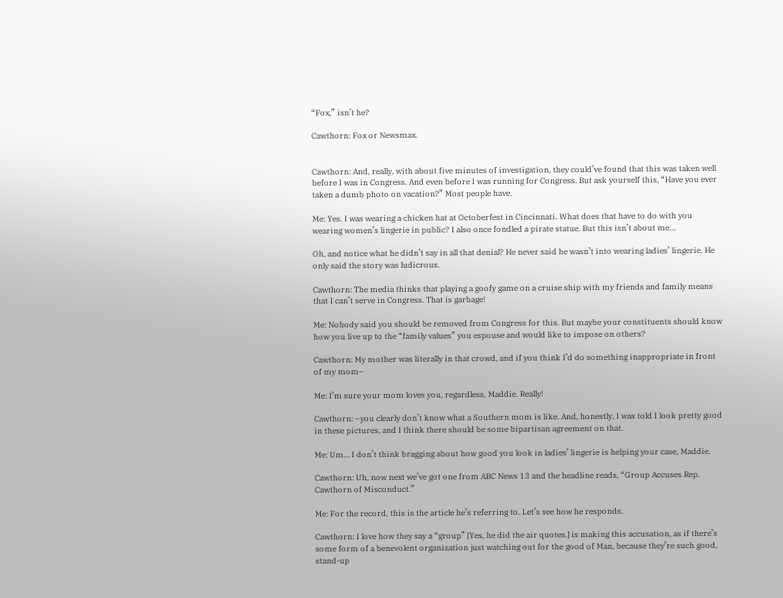“Fox,” isn’t he?

Cawthorn: Fox or Newsmax.


Cawthorn: And, really, with about five minutes of investigation, they could’ve found that this was taken well before I was in Congress. And even before I was running for Congress. But ask yourself this, “Have you ever taken a dumb photo on vacation?” Most people have.

Me: Yes. I was wearing a chicken hat at Octoberfest in Cincinnati. What does that have to do with you wearing women’s lingerie in public? I also once fondled a pirate statue. But this isn’t about me…

Oh, and notice what he didn’t say in all that denial? He never said he wasn’t into wearing ladies’ lingerie. He only said the story was ludicrous.

Cawthorn: The media thinks that playing a goofy game on a cruise ship with my friends and family means that I can’t serve in Congress. That is garbage!

Me: Nobody said you should be removed from Congress for this. But maybe your constituents should know how you live up to the “family values” you espouse and would like to impose on others?

Cawthorn: My mother was literally in that crowd, and if you think I’d do something inappropriate in front of my mom–

Me: I’m sure your mom loves you, regardless, Maddie. Really!

Cawthorn: –you clearly don’t know what a Southern mom is like. And, honestly, I was told I look pretty good in these pictures, and I think there should be some bipartisan agreement on that.

Me: Um… I don’t think bragging about how good you look in ladies’ lingerie is helping your case, Maddie.

Cawthorn: Uh, now next we’ve got one from ABC News 13 and the headline reads, “Group Accuses Rep. Cawthorn of Misconduct.”

Me: For the record, this is the article he’s referring to. Let’s see how he responds.

Cawthorn: I love how they say a “group” [Yes, he did the air quotes.] is making this accusation, as if there’s some form of a benevolent organization just watching out for the good of Man, because they’re such good, stand-up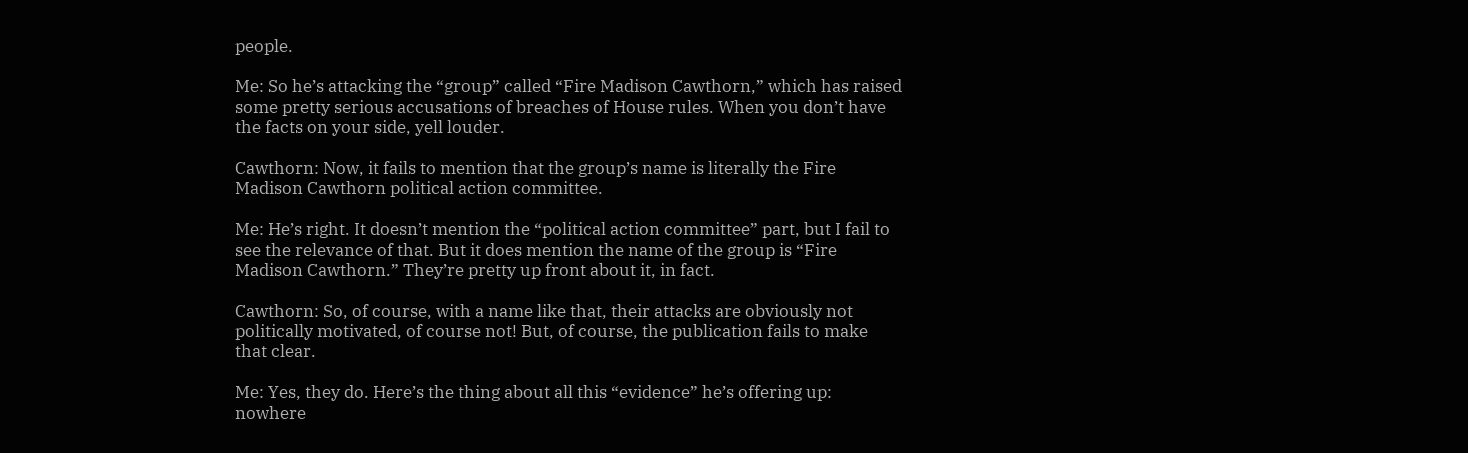people.

Me: So he’s attacking the “group” called “Fire Madison Cawthorn,” which has raised some pretty serious accusations of breaches of House rules. When you don’t have the facts on your side, yell louder.

Cawthorn: Now, it fails to mention that the group’s name is literally the Fire Madison Cawthorn political action committee.

Me: He’s right. It doesn’t mention the “political action committee” part, but I fail to see the relevance of that. But it does mention the name of the group is “Fire Madison Cawthorn.” They’re pretty up front about it, in fact.

Cawthorn: So, of course, with a name like that, their attacks are obviously not politically motivated, of course not! But, of course, the publication fails to make that clear.

Me: Yes, they do. Here’s the thing about all this “evidence” he’s offering up: nowhere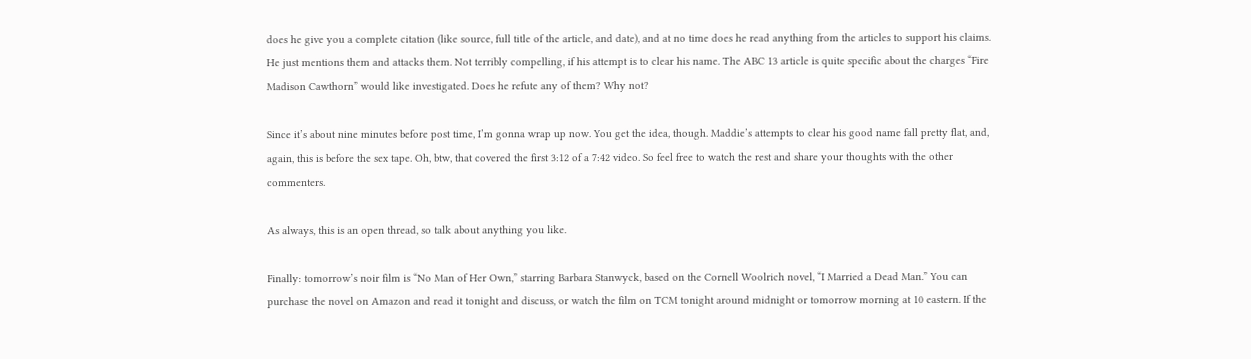does he give you a complete citation (like source, full title of the article, and date), and at no time does he read anything from the articles to support his claims. He just mentions them and attacks them. Not terribly compelling, if his attempt is to clear his name. The ABC 13 article is quite specific about the charges “Fire Madison Cawthorn” would like investigated. Does he refute any of them? Why not?

Since it’s about nine minutes before post time, I’m gonna wrap up now. You get the idea, though. Maddie’s attempts to clear his good name fall pretty flat, and, again, this is before the sex tape. Oh, btw, that covered the first 3:12 of a 7:42 video. So feel free to watch the rest and share your thoughts with the other commenters.

As always, this is an open thread, so talk about anything you like.

Finally: tomorrow’s noir film is “No Man of Her Own,” starring Barbara Stanwyck, based on the Cornell Woolrich novel, “I Married a Dead Man.” You can purchase the novel on Amazon and read it tonight and discuss, or watch the film on TCM tonight around midnight or tomorrow morning at 10 eastern. If the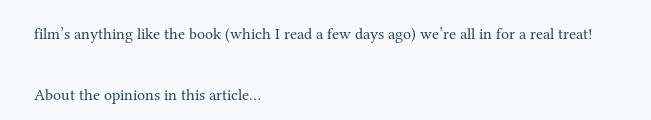film’s anything like the book (which I read a few days ago) we’re all in for a real treat!

About the opinions in this article…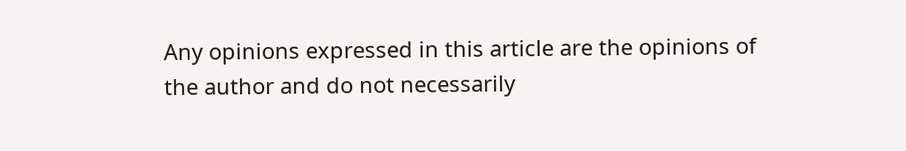Any opinions expressed in this article are the opinions of the author and do not necessarily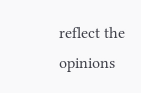reflect the opinions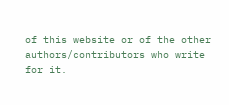of this website or of the other authors/contributors who write for it.